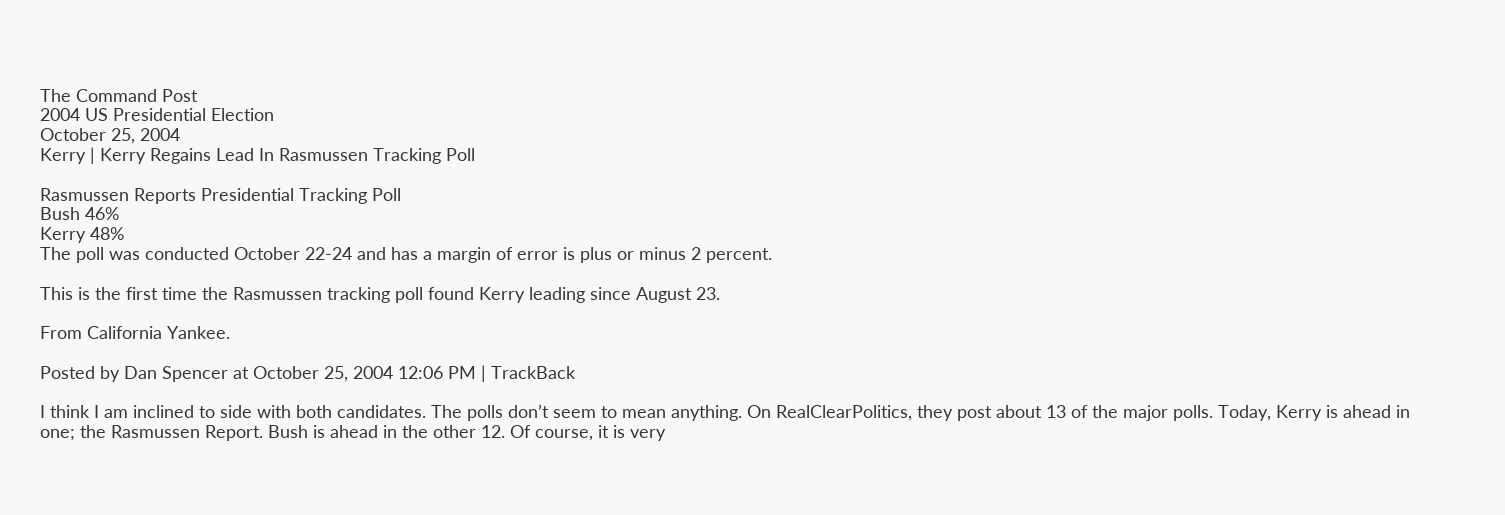The Command Post
2004 US Presidential Election
October 25, 2004
Kerry | Kerry Regains Lead In Rasmussen Tracking Poll

Rasmussen Reports Presidential Tracking Poll
Bush 46%
Kerry 48%
The poll was conducted October 22-24 and has a margin of error is plus or minus 2 percent.

This is the first time the Rasmussen tracking poll found Kerry leading since August 23.

From California Yankee.

Posted by Dan Spencer at October 25, 2004 12:06 PM | TrackBack

I think I am inclined to side with both candidates. The polls don’t seem to mean anything. On RealClearPolitics, they post about 13 of the major polls. Today, Kerry is ahead in one; the Rasmussen Report. Bush is ahead in the other 12. Of course, it is very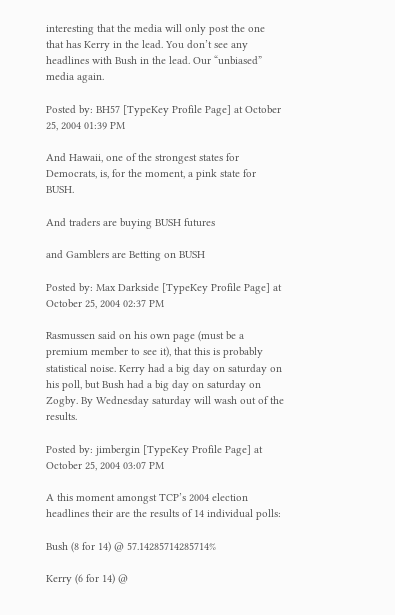interesting that the media will only post the one that has Kerry in the lead. You don’t see any headlines with Bush in the lead. Our “unbiased” media again.

Posted by: BH57 [TypeKey Profile Page] at October 25, 2004 01:39 PM

And Hawaii, one of the strongest states for Democrats, is, for the moment, a pink state for BUSH.

And traders are buying BUSH futures

and Gamblers are Betting on BUSH

Posted by: Max Darkside [TypeKey Profile Page] at October 25, 2004 02:37 PM

Rasmussen said on his own page (must be a premium member to see it), that this is probably statistical noise. Kerry had a big day on saturday on his poll, but Bush had a big day on saturday on Zogby. By Wednesday saturday will wash out of the results.

Posted by: jimbergin [TypeKey Profile Page] at October 25, 2004 03:07 PM

A this moment amongst TCP’s 2004 election headlines their are the results of 14 individual polls:

Bush (8 for 14) @ 57.14285714285714%

Kerry (6 for 14) @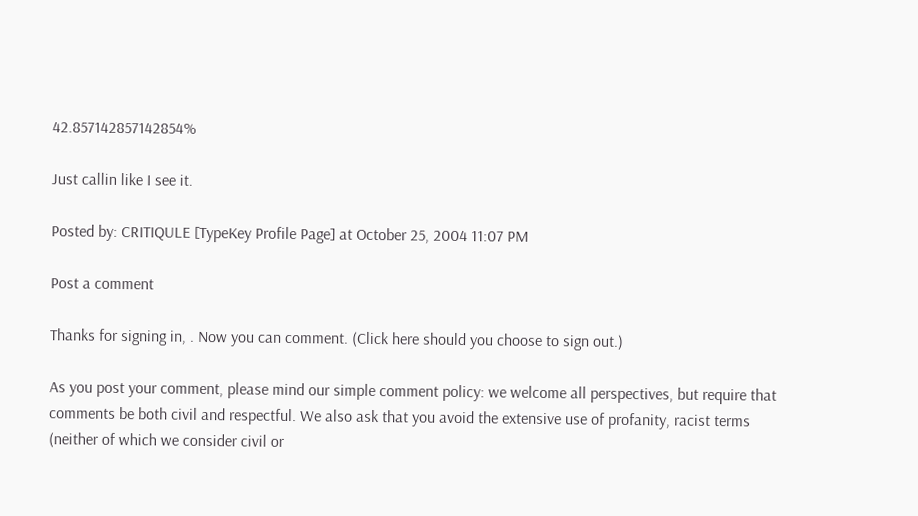42.857142857142854%

Just callin like I see it.

Posted by: CRITIQULE [TypeKey Profile Page] at October 25, 2004 11:07 PM

Post a comment

Thanks for signing in, . Now you can comment. (Click here should you choose to sign out.)

As you post your comment, please mind our simple comment policy: we welcome all perspectives, but require that comments be both civil and respectful. We also ask that you avoid the extensive use of profanity, racist terms (neither of which we consider civil or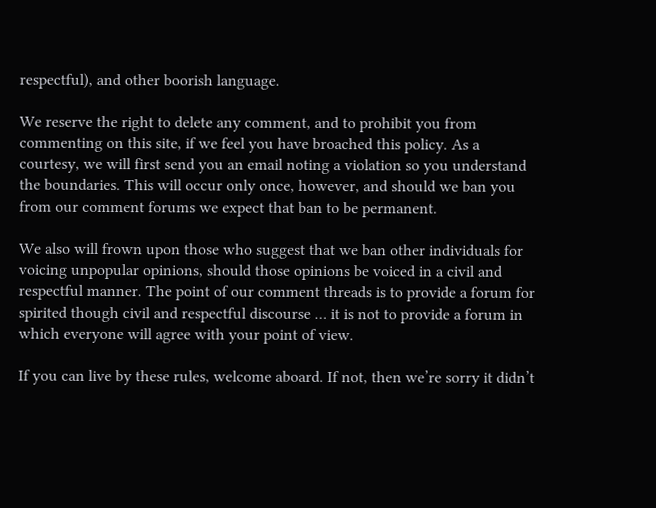respectful), and other boorish language.

We reserve the right to delete any comment, and to prohibit you from commenting on this site, if we feel you have broached this policy. As a courtesy, we will first send you an email noting a violation so you understand the boundaries. This will occur only once, however, and should we ban you from our comment forums we expect that ban to be permanent.

We also will frown upon those who suggest that we ban other individuals for voicing unpopular opinions, should those opinions be voiced in a civil and respectful manner. The point of our comment threads is to provide a forum for spirited though civil and respectful discourse … it is not to provide a forum in which everyone will agree with your point of view.

If you can live by these rules, welcome aboard. If not, then we’re sorry it didn’t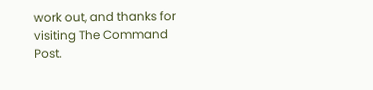work out, and thanks for visiting The Command Post.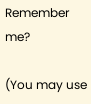Remember me?

(You may use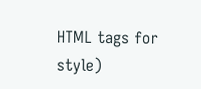HTML tags for style)